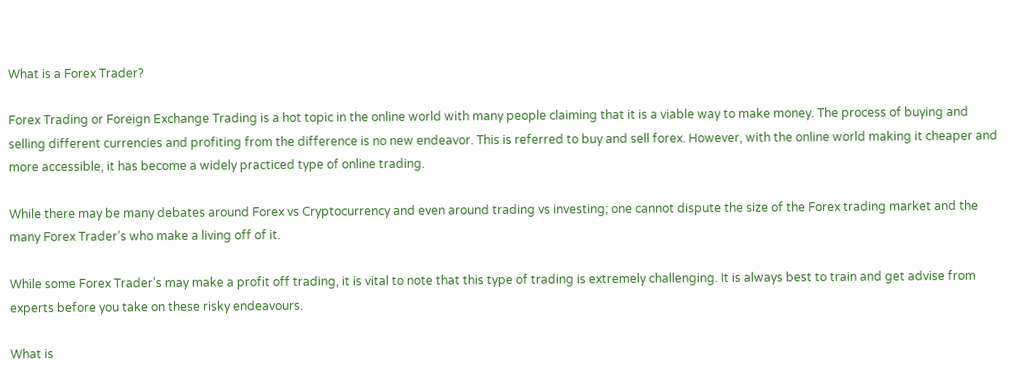What is a Forex Trader?

Forex Trading or Foreign Exchange Trading is a hot topic in the online world with many people claiming that it is a viable way to make money. The process of buying and selling different currencies and profiting from the difference is no new endeavor. This is referred to buy and sell forex. However, with the online world making it cheaper and more accessible, it has become a widely practiced type of online trading.

While there may be many debates around Forex vs Cryptocurrency and even around trading vs investing; one cannot dispute the size of the Forex trading market and the many Forex Trader’s who make a living off of it.

While some Forex Trader’s may make a profit off trading, it is vital to note that this type of trading is extremely challenging. It is always best to train and get advise from experts before you take on these risky endeavours.

What is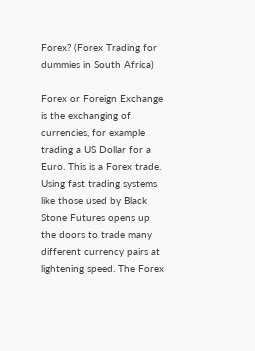Forex? (Forex Trading for dummies in South Africa)

Forex or Foreign Exchange is the exchanging of currencies, for example trading a US Dollar for a Euro. This is a Forex trade. Using fast trading systems like those used by Black Stone Futures opens up the doors to trade many different currency pairs at lightening speed. The Forex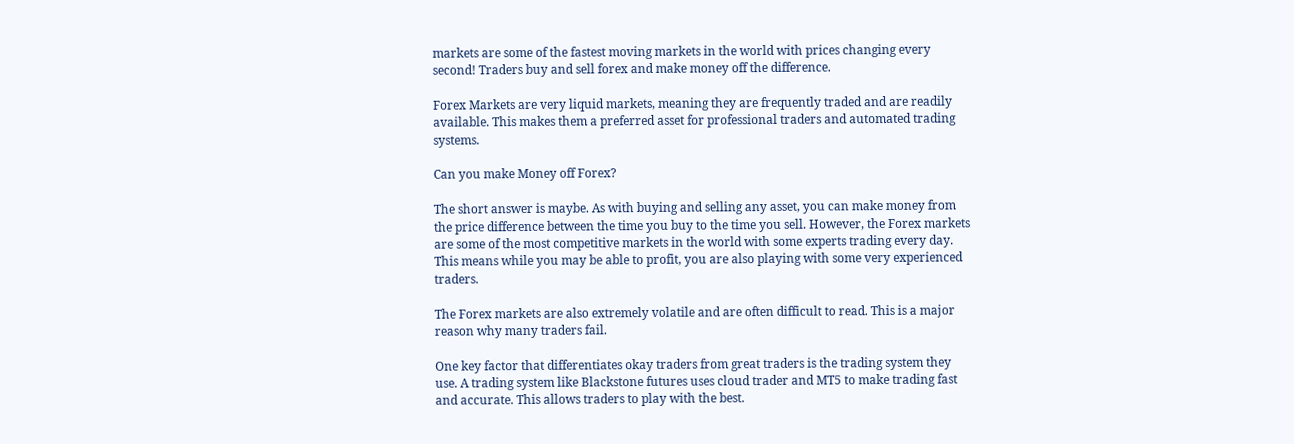markets are some of the fastest moving markets in the world with prices changing every second! Traders buy and sell forex and make money off the difference.

Forex Markets are very liquid markets, meaning they are frequently traded and are readily available. This makes them a preferred asset for professional traders and automated trading systems.

Can you make Money off Forex?

The short answer is maybe. As with buying and selling any asset, you can make money from the price difference between the time you buy to the time you sell. However, the Forex markets are some of the most competitive markets in the world with some experts trading every day. This means while you may be able to profit, you are also playing with some very experienced traders.

The Forex markets are also extremely volatile and are often difficult to read. This is a major reason why many traders fail.

One key factor that differentiates okay traders from great traders is the trading system they use. A trading system like Blackstone futures uses cloud trader and MT5 to make trading fast and accurate. This allows traders to play with the best.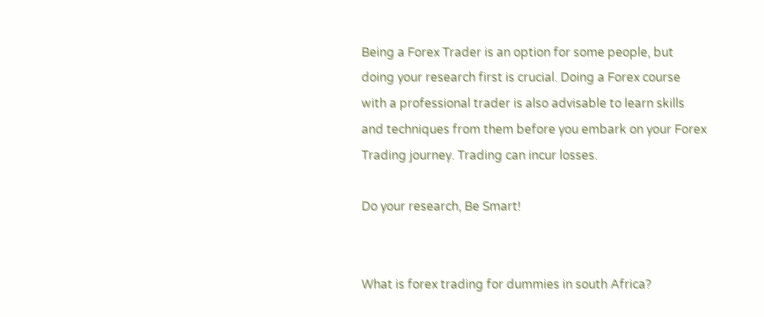Being a Forex Trader is an option for some people, but doing your research first is crucial. Doing a Forex course with a professional trader is also advisable to learn skills and techniques from them before you embark on your Forex Trading journey. Trading can incur losses.

Do your research, Be Smart!


What is forex trading for dummies in south Africa?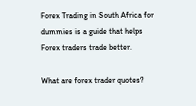Forex Trading in South Africa for dummies is a guide that helps Forex traders trade better.

What are forex trader quotes?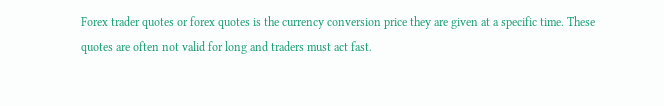Forex trader quotes or forex quotes is the currency conversion price they are given at a specific time. These quotes are often not valid for long and traders must act fast.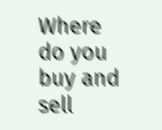Where do you buy and sell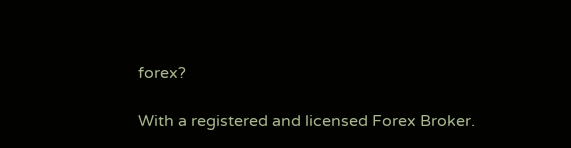forex?

With a registered and licensed Forex Broker.